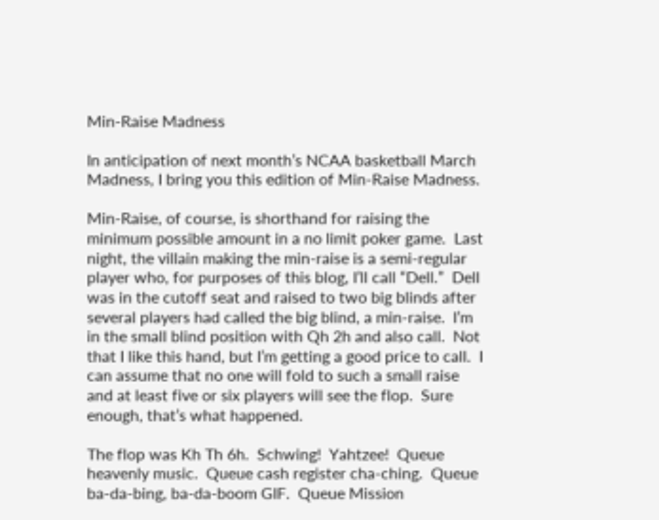Min-Raise Madness

In anticipation of next month’s NCAA basketball March Madness, I bring you this edition of Min-Raise Madness.

Min-Raise, of course, is shorthand for raising the minimum possible amount in a no limit poker game.  Last night, the villain making the min-raise is a semi-regular player who, for purposes of this blog, I’ll call “Dell.”  Dell was in the cutoff seat and raised to two big blinds after several players had called the big blind, a min-raise.  I’m in the small blind position with Qh 2h and also call.  Not that I like this hand, but I’m getting a good price to call.  I can assume that no one will fold to such a small raise and at least five or six players will see the flop.  Sure enough, that’s what happened.

The flop was Kh Th 6h.  Schwing!  Yahtzee!  Queue heavenly music.  Queue cash register cha-ching.  Queue ba-da-bing, ba-da-boom GIF.  Queue Mission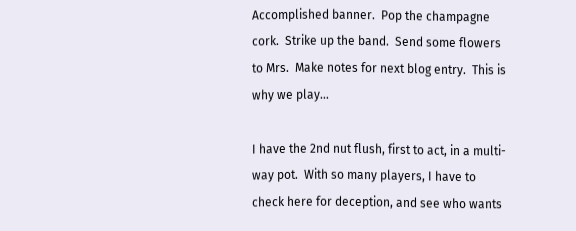Accomplished banner.  Pop the champagne cork.  Strike up the band.  Send some flowers to Mrs.  Make notes for next blog entry.  This is why we play…

I have the 2nd nut flush, first to act, in a multi-way pot.  With so many players, I have to check here for deception, and see who wants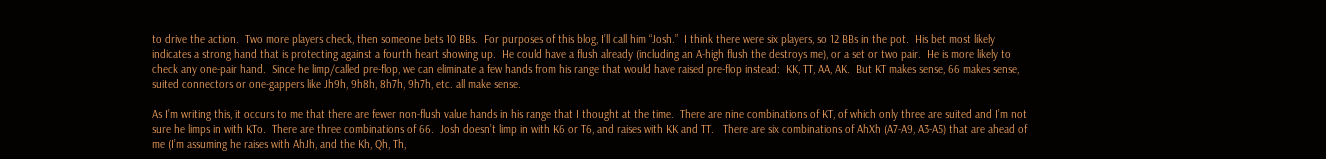to drive the action.  Two more players check, then someone bets 10 BBs.  For purposes of this blog, I’ll call him “Josh.”  I think there were six players, so 12 BBs in the pot.  His bet most likely indicates a strong hand that is protecting against a fourth heart showing up.  He could have a flush already (including an A-high flush the destroys me), or a set or two pair.  He is more likely to check any one-pair hand.  Since he limp/called pre-flop, we can eliminate a few hands from his range that would have raised pre-flop instead:  KK, TT, AA, AK.  But KT makes sense, 66 makes sense, suited connectors or one-gappers like Jh9h, 9h8h, 8h7h, 9h7h, etc. all make sense.

As I’m writing this, it occurs to me that there are fewer non-flush value hands in his range that I thought at the time.  There are nine combinations of KT, of which only three are suited and I’m not sure he limps in with KTo.  There are three combinations of 66.  Josh doesn’t limp in with K6 or T6, and raises with KK and TT.   There are six combinations of AhXh (A7-A9, A3-A5) that are ahead of me (I’m assuming he raises with AhJh, and the Kh, Qh, Th,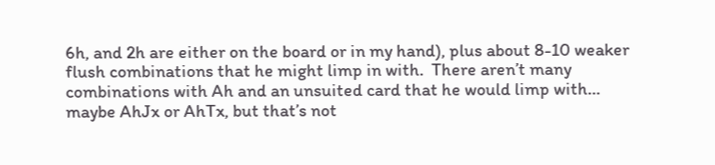6h, and 2h are either on the board or in my hand), plus about 8-10 weaker flush combinations that he might limp in with.  There aren’t many combinations with Ah and an unsuited card that he would limp with… maybe AhJx or AhTx, but that’s not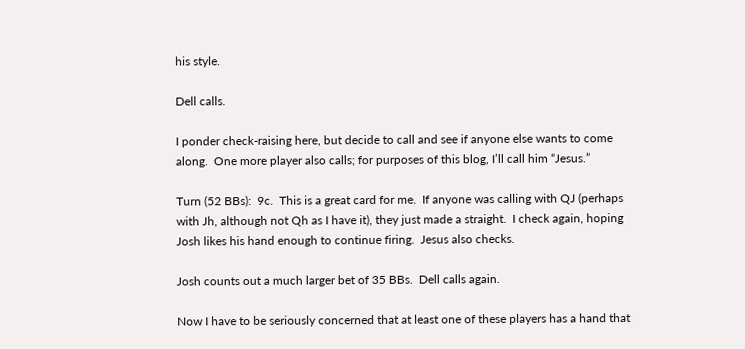his style.

Dell calls.

I ponder check-raising here, but decide to call and see if anyone else wants to come along.  One more player also calls; for purposes of this blog, I’ll call him “Jesus.”

Turn (52 BBs):  9c.  This is a great card for me.  If anyone was calling with QJ (perhaps with Jh, although not Qh as I have it), they just made a straight.  I check again, hoping Josh likes his hand enough to continue firing.  Jesus also checks.

Josh counts out a much larger bet of 35 BBs.  Dell calls again.

Now I have to be seriously concerned that at least one of these players has a hand that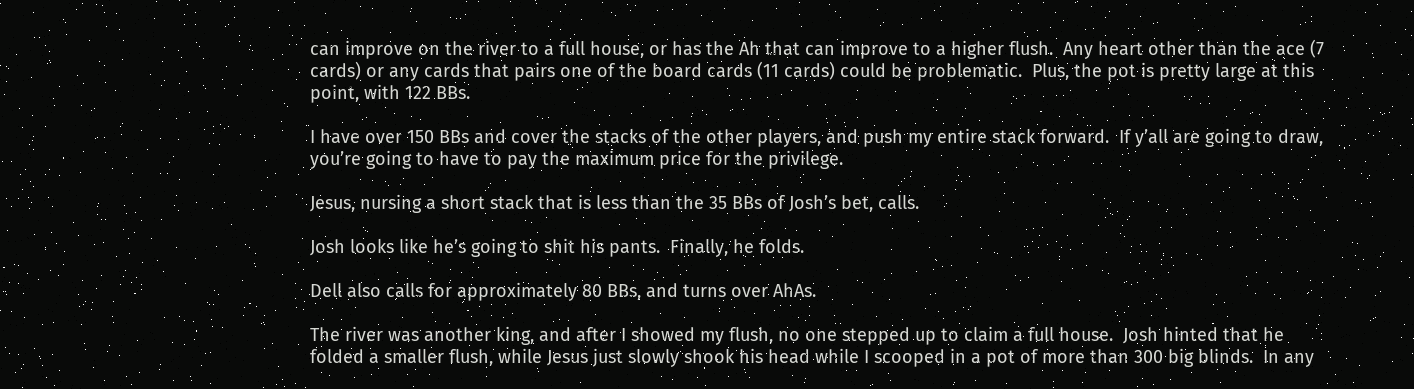can improve on the river to a full house, or has the Ah that can improve to a higher flush.  Any heart other than the ace (7 cards) or any cards that pairs one of the board cards (11 cards) could be problematic.  Plus, the pot is pretty large at this point, with 122 BBs.

I have over 150 BBs and cover the stacks of the other players, and push my entire stack forward.  If y’all are going to draw, you’re going to have to pay the maximum price for the privilege.

Jesus, nursing a short stack that is less than the 35 BBs of Josh’s bet, calls.

Josh looks like he’s going to shit his pants.  Finally, he folds.

Dell also calls for approximately 80 BBs, and turns over AhAs.

The river was another king, and after I showed my flush, no one stepped up to claim a full house.  Josh hinted that he folded a smaller flush, while Jesus just slowly shook his head while I scooped in a pot of more than 300 big blinds.  In any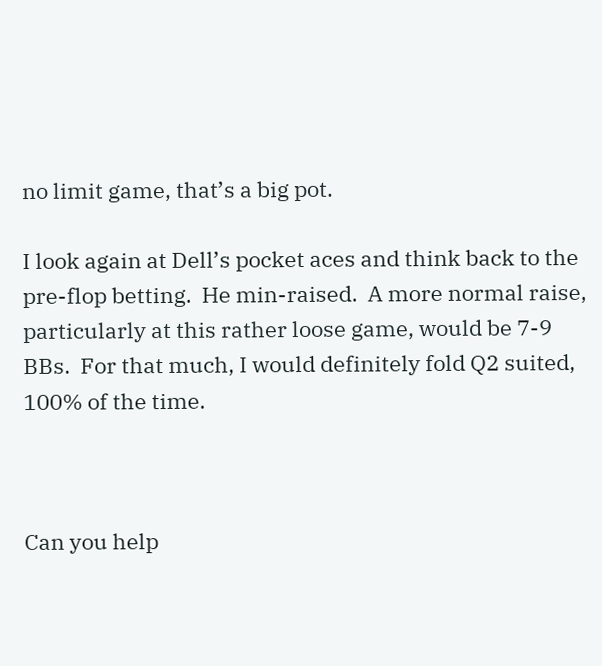no limit game, that’s a big pot.

I look again at Dell’s pocket aces and think back to the pre-flop betting.  He min-raised.  A more normal raise, particularly at this rather loose game, would be 7-9 BBs.  For that much, I would definitely fold Q2 suited, 100% of the time.



Can you help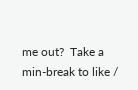me out?  Take a min-break to like /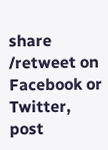share /retweet on Facebook or Twitter, post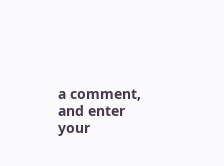a comment, and enter your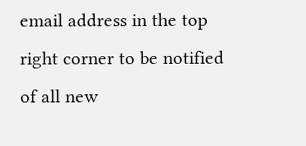email address in the top right corner to be notified of all new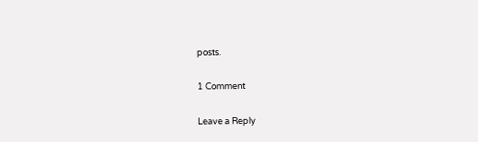posts.

1 Comment

Leave a Reply